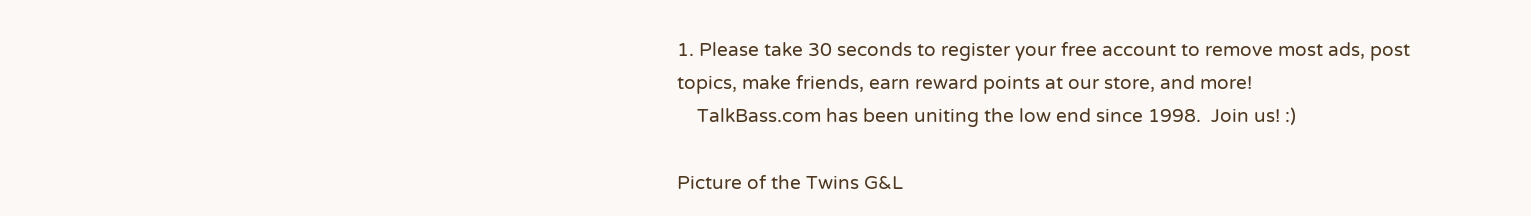1. Please take 30 seconds to register your free account to remove most ads, post topics, make friends, earn reward points at our store, and more!
    TalkBass.com has been uniting the low end since 1998.  Join us! :)

Picture of the Twins G&L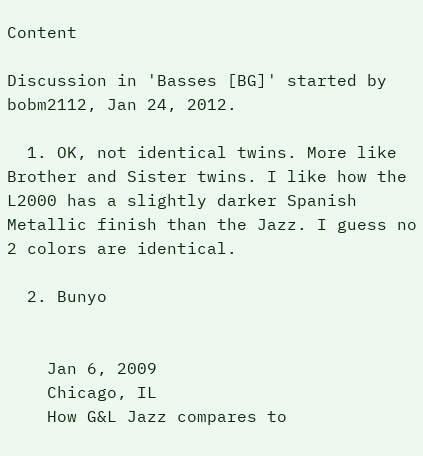Content

Discussion in 'Basses [BG]' started by bobm2112, Jan 24, 2012.

  1. OK, not identical twins. More like Brother and Sister twins. I like how the L2000 has a slightly darker Spanish Metallic finish than the Jazz. I guess no 2 colors are identical.

  2. Bunyo


    Jan 6, 2009
    Chicago, IL
    How G&L Jazz compares to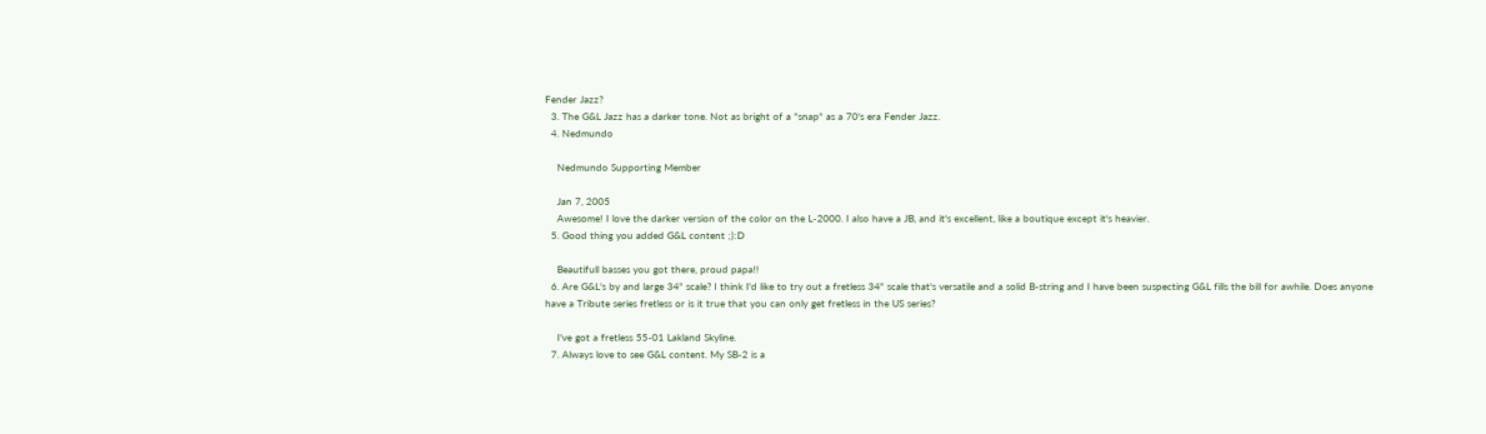Fender Jazz?
  3. The G&L Jazz has a darker tone. Not as bright of a "snap" as a 70's era Fender Jazz.
  4. Nedmundo

    Nedmundo Supporting Member

    Jan 7, 2005
    Awesome! I love the darker version of the color on the L-2000. I also have a JB, and it's excellent, like a boutique except it's heavier.
  5. Good thing you added G&L content ;):D

    Beautifull basses you got there, proud papa!!
  6. Are G&L's by and large 34" scale? I think I'd like to try out a fretless 34" scale that's versatile and a solid B-string and I have been suspecting G&L fills the bill for awhile. Does anyone have a Tribute series fretless or is it true that you can only get fretless in the US series?

    I've got a fretless 55-01 Lakland Skyline.
  7. Always love to see G&L content. My SB-2 is a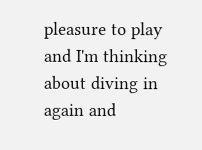pleasure to play and I'm thinking about diving in again and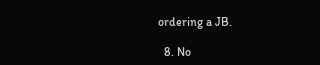ordering a JB.

  8. No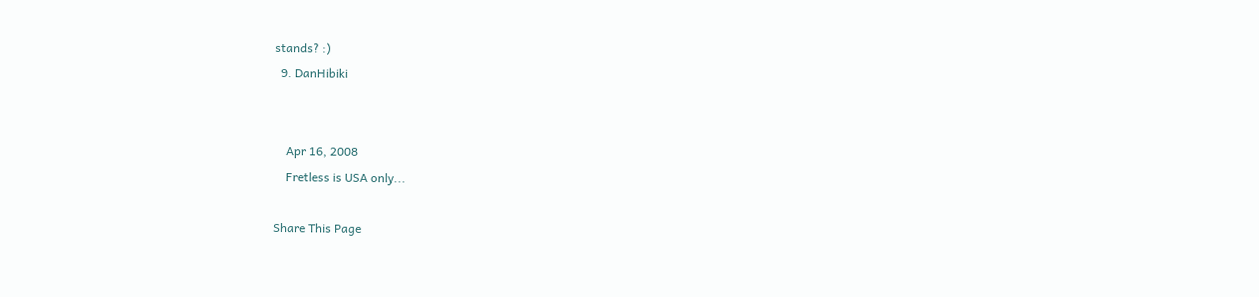stands? :)
  9. DanHibiki


    Apr 16, 2008
    Fretless is USA only...

Share This Page